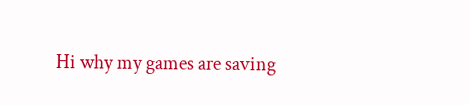Hi why my games are saving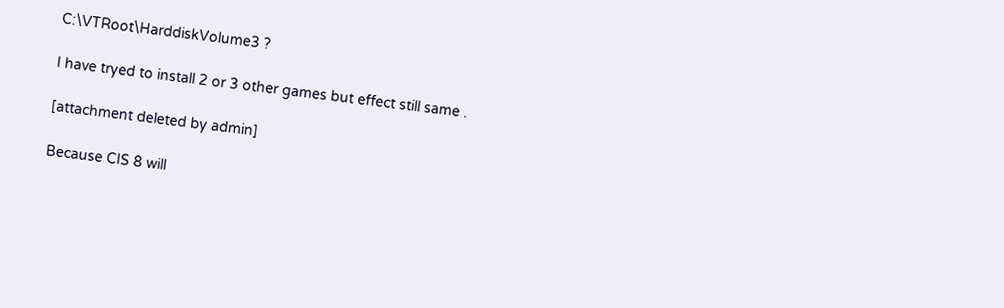C:\VTRoot\HarddiskVolume3 ?

I have tryed to install 2 or 3 other games but effect still same .

[attachment deleted by admin]

Because CIS 8 will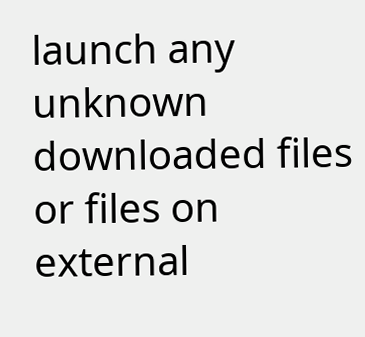launch any unknown downloaded files or files on external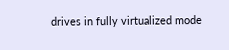drives in fully virtualized mode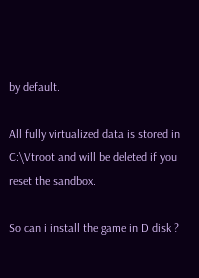by default.

All fully virtualized data is stored in C:\Vtroot and will be deleted if you reset the sandbox.

So can i install the game in D disk ?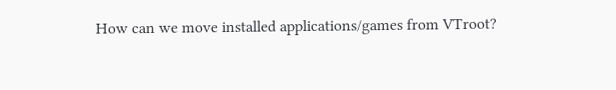How can we move installed applications/games from VTroot?